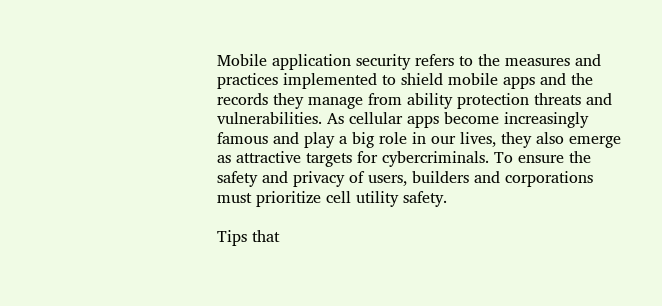Mobile application security refers to the measures and practices implemented to shield mobile apps and the records they manage from ability protection threats and vulnerabilities. As cellular apps become increasingly famous and play a big role in our lives, they also emerge as attractive targets for cybercriminals. To ensure the safety and privacy of users, builders and corporations must prioritize cell utility safety.

Tips that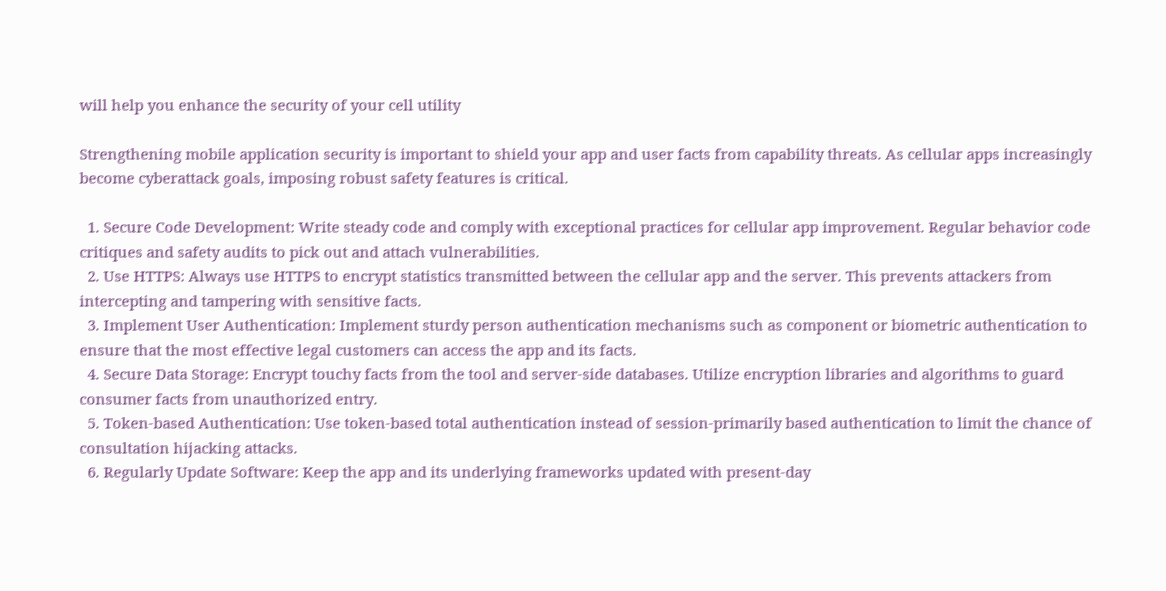will help you enhance the security of your cell utility

Strengthening mobile application security is important to shield your app and user facts from capability threats. As cellular apps increasingly become cyberattack goals, imposing robust safety features is critical.

  1. Secure Code Development: Write steady code and comply with exceptional practices for cellular app improvement. Regular behavior code critiques and safety audits to pick out and attach vulnerabilities.
  2. Use HTTPS: Always use HTTPS to encrypt statistics transmitted between the cellular app and the server. This prevents attackers from intercepting and tampering with sensitive facts.
  3. Implement User Authentication: Implement sturdy person authentication mechanisms such as component or biometric authentication to ensure that the most effective legal customers can access the app and its facts.
  4. Secure Data Storage: Encrypt touchy facts from the tool and server-side databases. Utilize encryption libraries and algorithms to guard consumer facts from unauthorized entry.
  5. Token-based Authentication: Use token-based total authentication instead of session-primarily based authentication to limit the chance of consultation hijacking attacks.
  6. Regularly Update Software: Keep the app and its underlying frameworks updated with present-day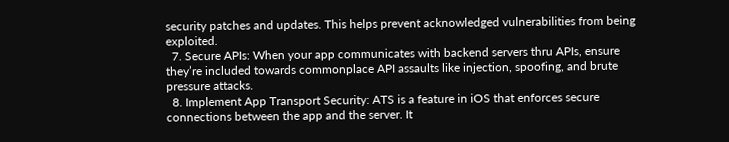security patches and updates. This helps prevent acknowledged vulnerabilities from being exploited.
  7. Secure APIs: When your app communicates with backend servers thru APIs, ensure they’re included towards commonplace API assaults like injection, spoofing, and brute pressure attacks.
  8. Implement App Transport Security: ATS is a feature in iOS that enforces secure connections between the app and the server. It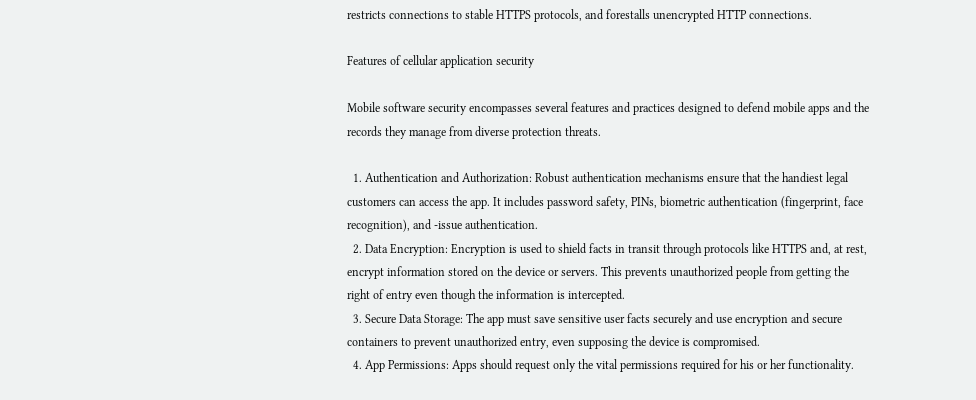restricts connections to stable HTTPS protocols, and forestalls unencrypted HTTP connections.

Features of cellular application security

Mobile software security encompasses several features and practices designed to defend mobile apps and the records they manage from diverse protection threats.

  1. Authentication and Authorization: Robust authentication mechanisms ensure that the handiest legal customers can access the app. It includes password safety, PINs, biometric authentication (fingerprint, face recognition), and -issue authentication.
  2. Data Encryption: Encryption is used to shield facts in transit through protocols like HTTPS and, at rest, encrypt information stored on the device or servers. This prevents unauthorized people from getting the right of entry even though the information is intercepted.
  3. Secure Data Storage: The app must save sensitive user facts securely and use encryption and secure containers to prevent unauthorized entry, even supposing the device is compromised.
  4. App Permissions: Apps should request only the vital permissions required for his or her functionality.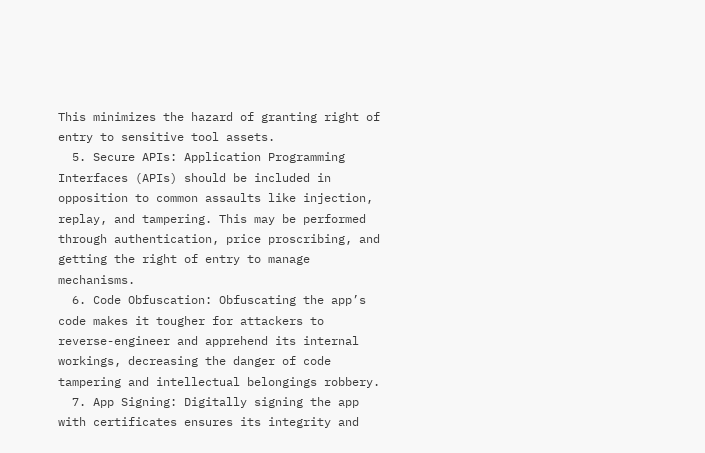This minimizes the hazard of granting right of entry to sensitive tool assets.
  5. Secure APIs: Application Programming Interfaces (APIs) should be included in opposition to common assaults like injection, replay, and tampering. This may be performed through authentication, price proscribing, and getting the right of entry to manage mechanisms.
  6. Code Obfuscation: Obfuscating the app’s code makes it tougher for attackers to reverse-engineer and apprehend its internal workings, decreasing the danger of code tampering and intellectual belongings robbery.
  7. App Signing: Digitally signing the app with certificates ensures its integrity and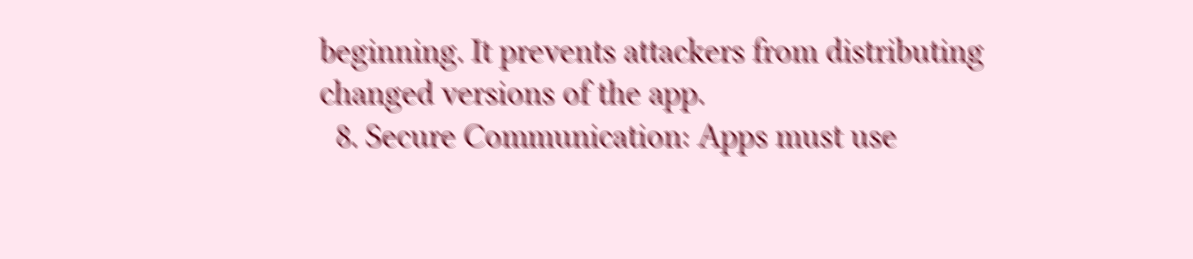beginning. It prevents attackers from distributing changed versions of the app.
  8. Secure Communication: Apps must use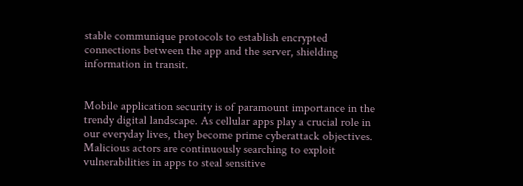stable communique protocols to establish encrypted connections between the app and the server, shielding information in transit.


Mobile application security is of paramount importance in the trendy digital landscape. As cellular apps play a crucial role in our everyday lives, they become prime cyberattack objectives. Malicious actors are continuously searching to exploit vulnerabilities in apps to steal sensitive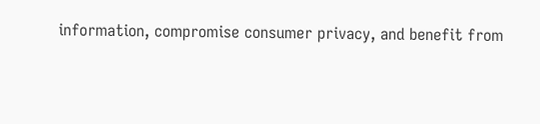information, compromise consumer privacy, and benefit from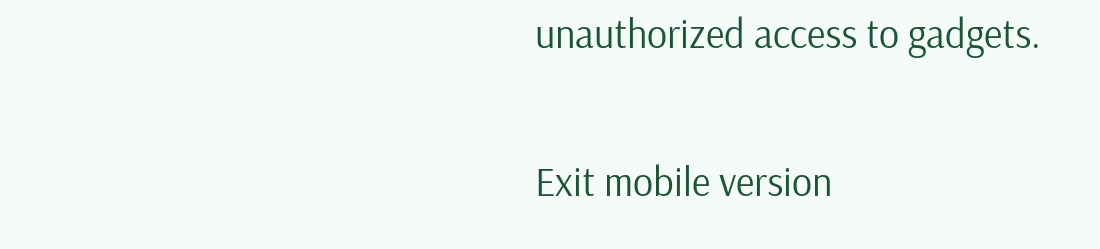unauthorized access to gadgets.

Exit mobile version